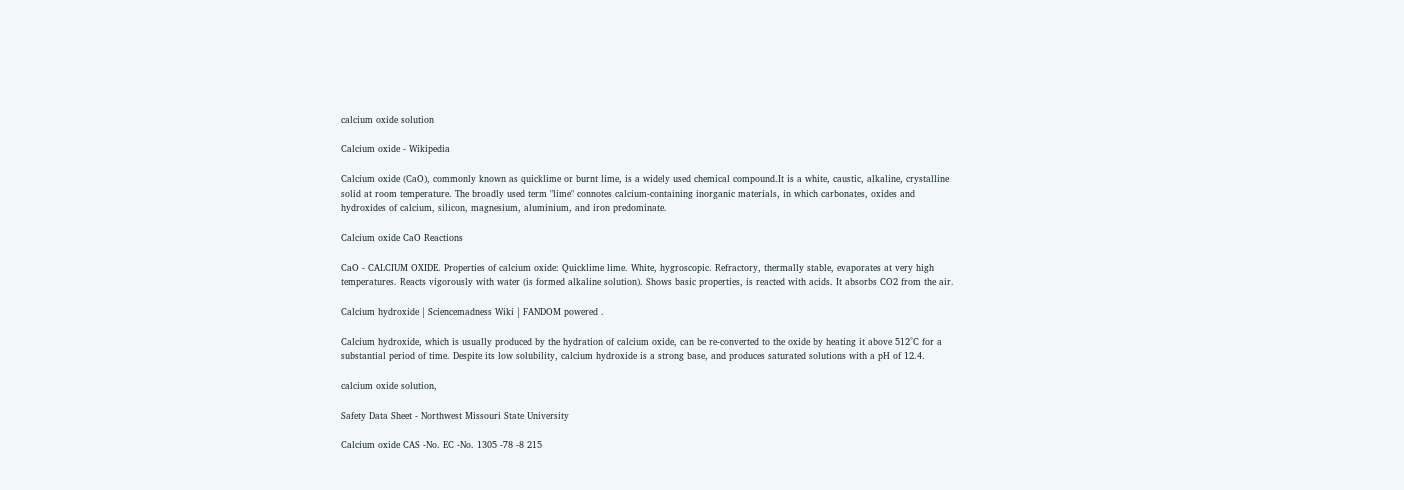calcium oxide solution

Calcium oxide - Wikipedia

Calcium oxide (CaO), commonly known as quicklime or burnt lime, is a widely used chemical compound.It is a white, caustic, alkaline, crystalline solid at room temperature. The broadly used term "lime" connotes calcium-containing inorganic materials, in which carbonates, oxides and hydroxides of calcium, silicon, magnesium, aluminium, and iron predominate.

Calcium oxide CaO Reactions

CaO - CALCIUM OXIDE. Properties of calcium oxide: Quicklime lime. White, hygroscopic. Refractory, thermally stable, evaporates at very high temperatures. Reacts vigorously with water (is formed alkaline solution). Shows basic properties, is reacted with acids. It absorbs CO2 from the air.

Calcium hydroxide | Sciencemadness Wiki | FANDOM powered .

Calcium hydroxide, which is usually produced by the hydration of calcium oxide, can be re-converted to the oxide by heating it above 512°C for a substantial period of time. Despite its low solubility, calcium hydroxide is a strong base, and produces saturated solutions with a pH of 12.4.

calcium oxide solution,

Safety Data Sheet - Northwest Missouri State University

Calcium oxide CAS -No. EC -No. 1305 -78 -8 215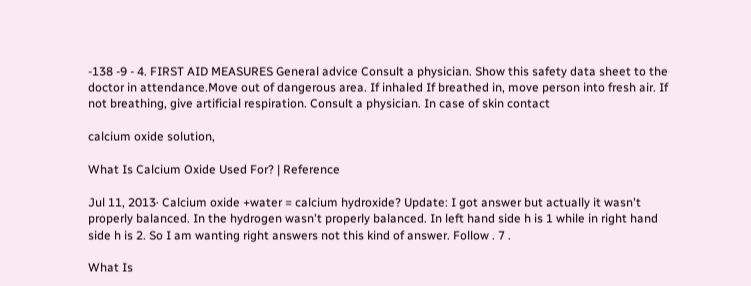-138 -9 - 4. FIRST AID MEASURES General advice Consult a physician. Show this safety data sheet to the doctor in attendance.Move out of dangerous area. If inhaled If breathed in, move person into fresh air. If not breathing, give artificial respiration. Consult a physician. In case of skin contact

calcium oxide solution,

What Is Calcium Oxide Used For? | Reference

Jul 11, 2013· Calcium oxide +water = calcium hydroxide? Update: I got answer but actually it wasn't properly balanced. In the hydrogen wasn't properly balanced. In left hand side h is 1 while in right hand side h is 2. So I am wanting right answers not this kind of answer. Follow . 7 .

What Is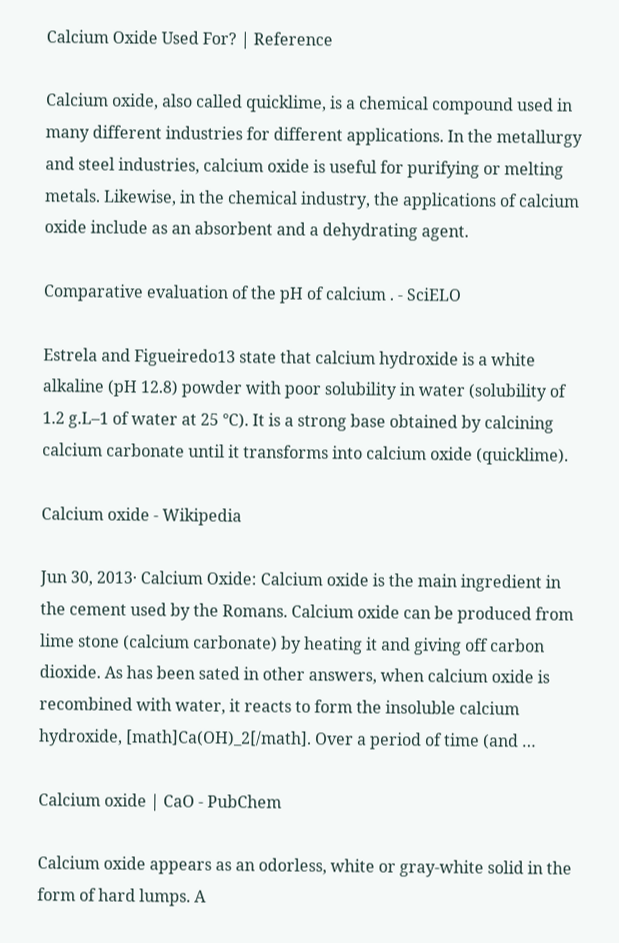Calcium Oxide Used For? | Reference

Calcium oxide, also called quicklime, is a chemical compound used in many different industries for different applications. In the metallurgy and steel industries, calcium oxide is useful for purifying or melting metals. Likewise, in the chemical industry, the applications of calcium oxide include as an absorbent and a dehydrating agent.

Comparative evaluation of the pH of calcium . - SciELO

Estrela and Figueiredo13 state that calcium hydroxide is a white alkaline (pH 12.8) powder with poor solubility in water (solubility of 1.2 g.L–1 of water at 25 °C). It is a strong base obtained by calcining calcium carbonate until it transforms into calcium oxide (quicklime).

Calcium oxide - Wikipedia

Jun 30, 2013· Calcium Oxide: Calcium oxide is the main ingredient in the cement used by the Romans. Calcium oxide can be produced from lime stone (calcium carbonate) by heating it and giving off carbon dioxide. As has been sated in other answers, when calcium oxide is recombined with water, it reacts to form the insoluble calcium hydroxide, [math]Ca(OH)_2[/math]. Over a period of time (and …

Calcium oxide | CaO - PubChem

Calcium oxide appears as an odorless, white or gray-white solid in the form of hard lumps. A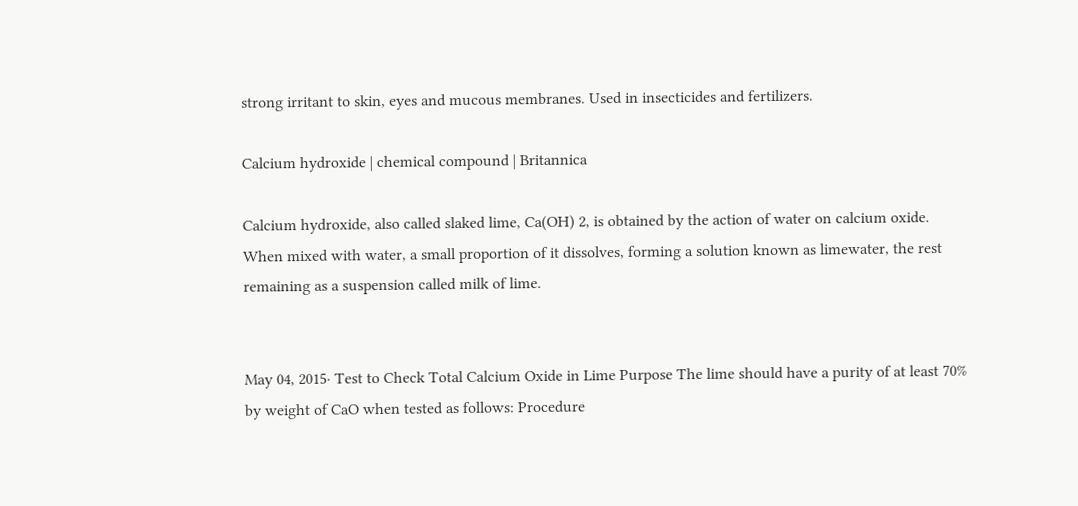strong irritant to skin, eyes and mucous membranes. Used in insecticides and fertilizers.

Calcium hydroxide | chemical compound | Britannica

Calcium hydroxide, also called slaked lime, Ca(OH) 2, is obtained by the action of water on calcium oxide. When mixed with water, a small proportion of it dissolves, forming a solution known as limewater, the rest remaining as a suspension called milk of lime.


May 04, 2015· Test to Check Total Calcium Oxide in Lime Purpose The lime should have a purity of at least 70% by weight of CaO when tested as follows: Procedure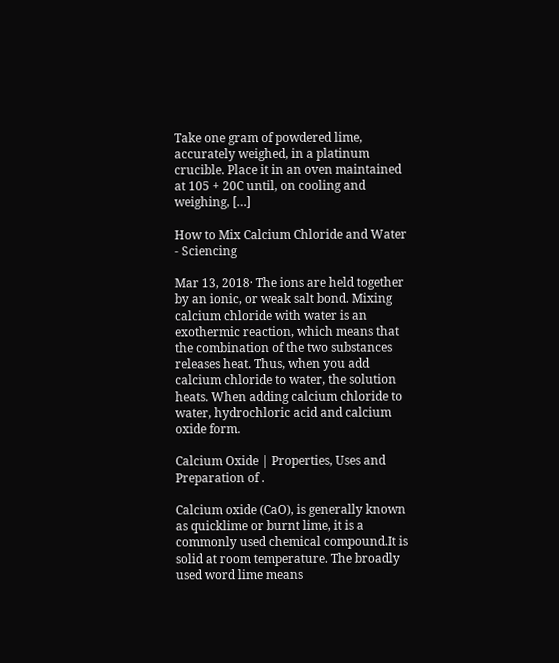Take one gram of powdered lime, accurately weighed, in a platinum crucible. Place it in an oven maintained at 105 + 20C until, on cooling and weighing, […]

How to Mix Calcium Chloride and Water - Sciencing

Mar 13, 2018· The ions are held together by an ionic, or weak salt bond. Mixing calcium chloride with water is an exothermic reaction, which means that the combination of the two substances releases heat. Thus, when you add calcium chloride to water, the solution heats. When adding calcium chloride to water, hydrochloric acid and calcium oxide form.

Calcium Oxide | Properties, Uses and Preparation of .

Calcium oxide (CaO), is generally known as quicklime or burnt lime, it is a commonly used chemical compound.It is solid at room temperature. The broadly used word lime means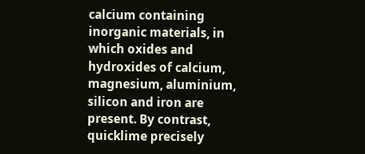calcium containing inorganic materials, in which oxides and hydroxides of calcium, magnesium, aluminium, silicon and iron are present. By contrast, quicklime precisely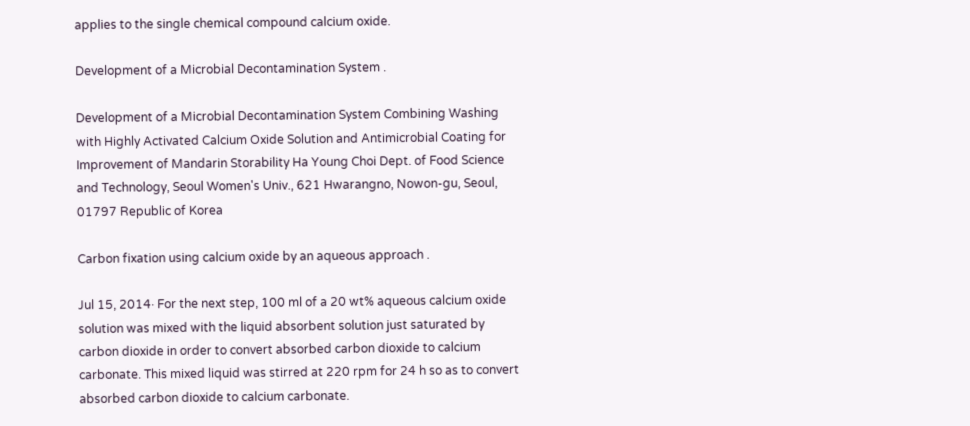applies to the single chemical compound calcium oxide.

Development of a Microbial Decontamination System .

Development of a Microbial Decontamination System Combining Washing with Highly Activated Calcium Oxide Solution and Antimicrobial Coating for Improvement of Mandarin Storability Ha Young Choi Dept. of Food Science and Technology, Seoul Women's Univ., 621 Hwarangno, Nowon‐gu, Seoul, 01797 Republic of Korea

Carbon fixation using calcium oxide by an aqueous approach .

Jul 15, 2014· For the next step, 100 ml of a 20 wt% aqueous calcium oxide solution was mixed with the liquid absorbent solution just saturated by carbon dioxide in order to convert absorbed carbon dioxide to calcium carbonate. This mixed liquid was stirred at 220 rpm for 24 h so as to convert absorbed carbon dioxide to calcium carbonate.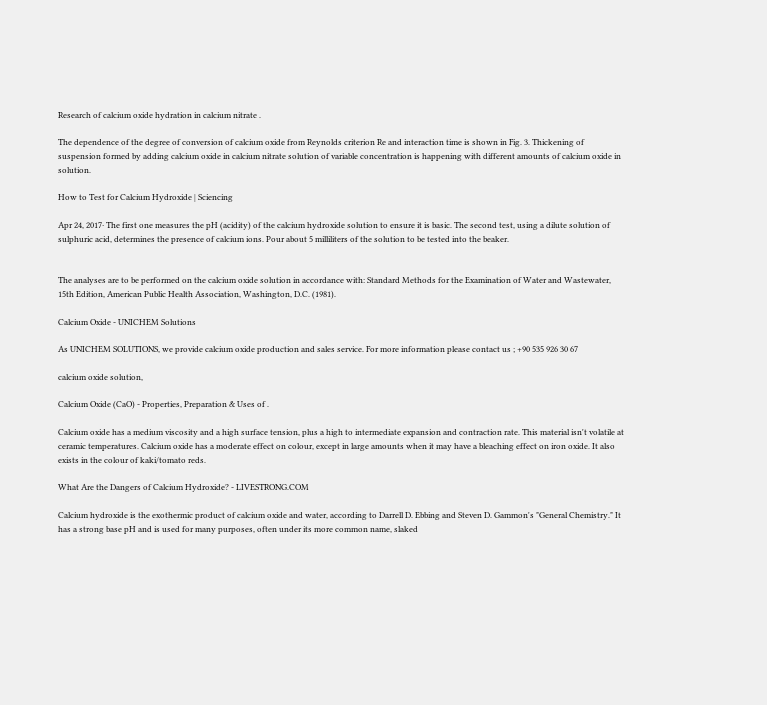Research of calcium oxide hydration in calcium nitrate .

The dependence of the degree of conversion of calcium oxide from Reynolds criterion Re and interaction time is shown in Fig. 3. Thickening of suspension formed by adding calcium oxide in calcium nitrate solution of variable concentration is happening with different amounts of calcium oxide in solution.

How to Test for Calcium Hydroxide | Sciencing

Apr 24, 2017· The first one measures the pH (acidity) of the calcium hydroxide solution to ensure it is basic. The second test, using a dilute solution of sulphuric acid, determines the presence of calcium ions. Pour about 5 milliliters of the solution to be tested into the beaker.


The analyses are to be performed on the calcium oxide solution in accordance with: Standard Methods for the Examination of Water and Wastewater, 15th Edition, American Public Health Association, Washington, D.C. (1981).

Calcium Oxide - UNICHEM Solutions

As UNICHEM SOLUTIONS, we provide calcium oxide production and sales service. For more information please contact us ; +90 535 926 30 67

calcium oxide solution,

Calcium Oxide (CaO) - Properties, Preparation & Uses of .

Calcium oxide has a medium viscosity and a high surface tension, plus a high to intermediate expansion and contraction rate. This material isn't volatile at ceramic temperatures. Calcium oxide has a moderate effect on colour, except in large amounts when it may have a bleaching effect on iron oxide. It also exists in the colour of kaki/tomato reds.

What Are the Dangers of Calcium Hydroxide? - LIVESTRONG.COM

Calcium hydroxide is the exothermic product of calcium oxide and water, according to Darrell D. Ebbing and Steven D. Gammon's "General Chemistry." It has a strong base pH and is used for many purposes, often under its more common name, slaked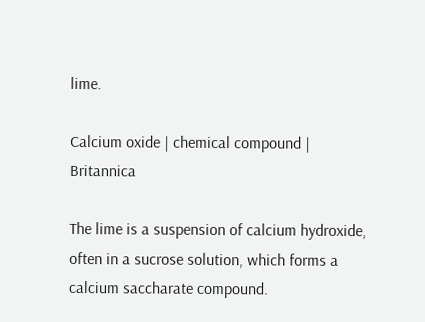lime.

Calcium oxide | chemical compound | Britannica

The lime is a suspension of calcium hydroxide, often in a sucrose solution, which forms a calcium saccharate compound.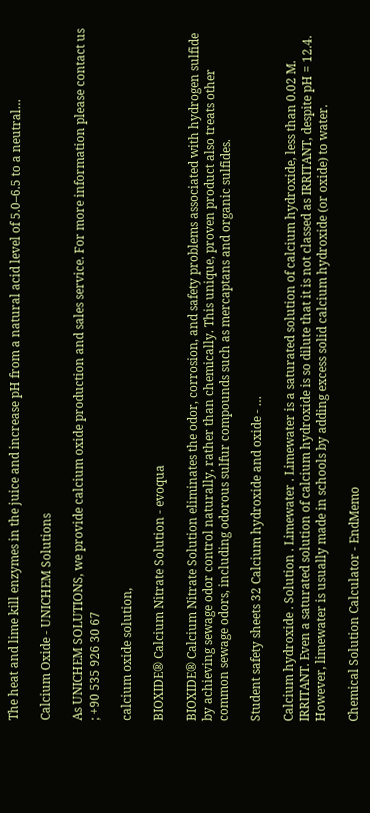The heat and lime kill enzymes in the juice and increase pH from a natural acid level of 5.0–6.5 to a neutral…

Calcium Oxide - UNICHEM Solutions

As UNICHEM SOLUTIONS, we provide calcium oxide production and sales service. For more information please contact us ; +90 535 926 30 67

calcium oxide solution,

BIOXIDE® Calcium Nitrate Solution - evoqua

BIOXIDE® Calcium Nitrate Solution eliminates the odor, corrosion, and safety problems associated with hydrogen sulfide by achieving sewage odor control naturally, rather than chemically. This unique, proven product also treats other common sewage odors, including odorous sulfur compounds such as mercaptans and organic sulfides.

Student safety sheets 32 Calcium hydroxide and oxide - …

Calcium hydroxide . Solution . Limewater . Limewater is a saturated solution of calcium hydroxide, less than 0.02 M. IRRITANT. Even a saturated solution of calcium hydroxide is so dilute that it is not classed as IRRITANT, despite pH = 12.4. However, limewater is usually made in schools by adding excess solid calcium hydroxide (or oxide) to water.

Chemical Solution Calculator - EndMemo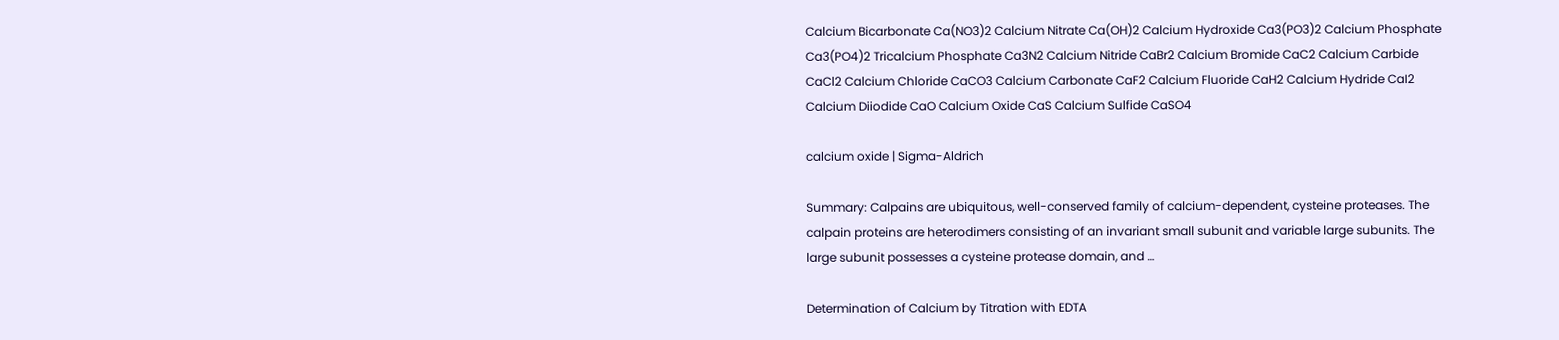Calcium Bicarbonate Ca(NO3)2 Calcium Nitrate Ca(OH)2 Calcium Hydroxide Ca3(PO3)2 Calcium Phosphate Ca3(PO4)2 Tricalcium Phosphate Ca3N2 Calcium Nitride CaBr2 Calcium Bromide CaC2 Calcium Carbide CaCl2 Calcium Chloride CaCO3 Calcium Carbonate CaF2 Calcium Fluoride CaH2 Calcium Hydride CaI2 Calcium Diiodide CaO Calcium Oxide CaS Calcium Sulfide CaSO4

calcium oxide | Sigma-Aldrich

Summary: Calpains are ubiquitous, well-conserved family of calcium-dependent, cysteine proteases. The calpain proteins are heterodimers consisting of an invariant small subunit and variable large subunits. The large subunit possesses a cysteine protease domain, and …

Determination of Calcium by Titration with EDTA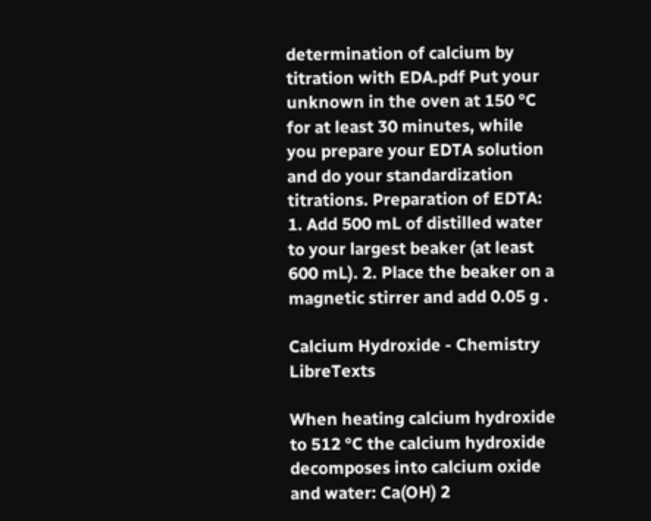determination of calcium by titration with EDA.pdf Put your unknown in the oven at 150 °C for at least 30 minutes, while you prepare your EDTA solution and do your standardization titrations. Preparation of EDTA: 1. Add 500 mL of distilled water to your largest beaker (at least 600 mL). 2. Place the beaker on a magnetic stirrer and add 0.05 g .

Calcium Hydroxide - Chemistry LibreTexts

When heating calcium hydroxide to 512 °C the calcium hydroxide decomposes into calcium oxide and water: Ca(OH) 2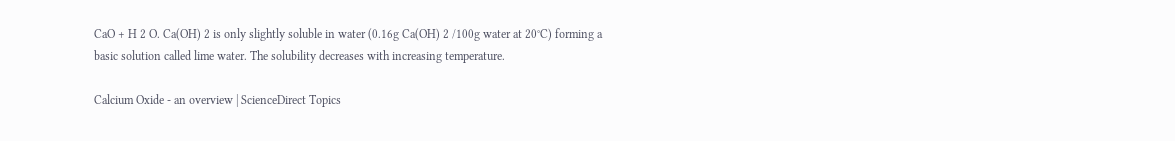CaO + H 2 O. Ca(OH) 2 is only slightly soluble in water (0.16g Ca(OH) 2 /100g water at 20°C) forming a basic solution called lime water. The solubility decreases with increasing temperature.

Calcium Oxide - an overview | ScienceDirect Topics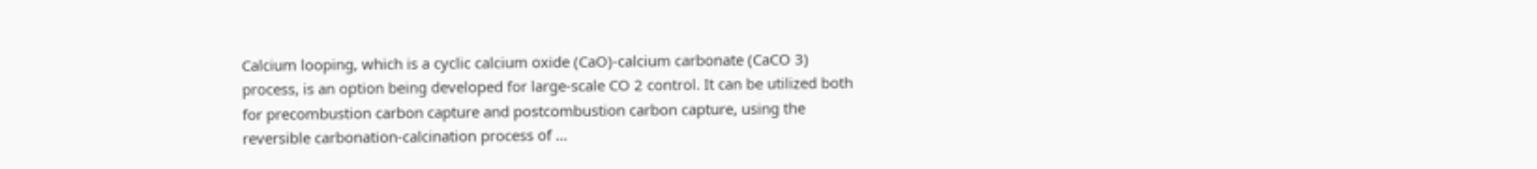Calcium looping, which is a cyclic calcium oxide (CaO)-calcium carbonate (CaCO 3) process, is an option being developed for large-scale CO 2 control. It can be utilized both for precombustion carbon capture and postcombustion carbon capture, using the reversible carbonation-calcination process of …